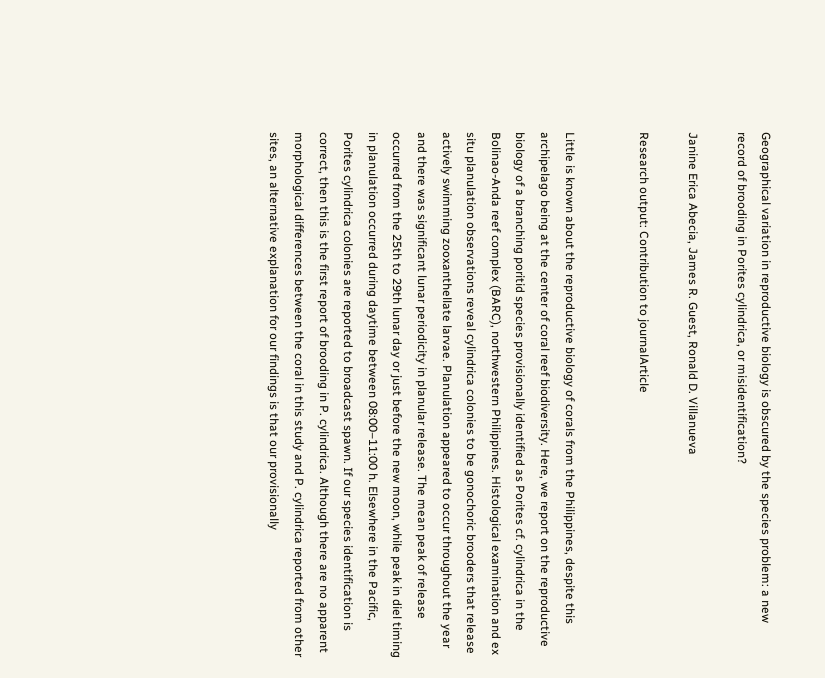Geographical variation in reproductive biology is obscured by the species problem: a new record of brooding in Porites cylindrica, or misidentification?

Janine Erica Abecia, James R. Guest, Ronald D. Villanueva

Research output: Contribution to journalArticle


Little is known about the reproductive biology of corals from the Philippines, despite this archipelago being at the center of coral reef biodiversity. Here, we report on the reproductive biology of a branching poritid species provisionally identified as Porites cf. cylindrica in the Bolinao-Anda reef complex (BARC), northwestern Philippines. Histological examination and ex situ planulation observations reveal cylindrica colonies to be gonochoric brooders that release actively swimming zooxanthellate larvae. Planulation appeared to occur throughout the year and there was significant lunar periodicity in planular release. The mean peak of release occurred from the 25th to 29th lunar day or just before the new moon, while peak in diel timing in planulation occurred during daytime between 08:00–11:00 h. Elsewhere in the Pacific, Porites cylindrica colonies are reported to broadcast spawn. If our species identification is correct, then this is the first report of brooding in P. cylindrica. Although there are no apparent morphological differences between the coral in this study and P. cylindrica reported from other sites, an alternative explanation for our findings is that our provisionally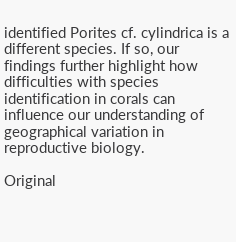identified Porites cf. cylindrica is a different species. If so, our findings further highlight how difficulties with species identification in corals can influence our understanding of geographical variation in reproductive biology.

Original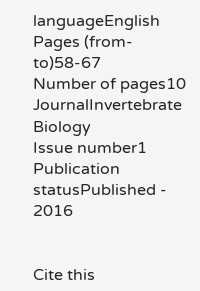languageEnglish
Pages (from-to)58-67
Number of pages10
JournalInvertebrate Biology
Issue number1
Publication statusPublished - 2016


Cite this